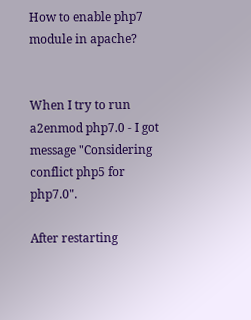How to enable php7 module in apache?


When I try to run a2enmod php7.0 - I got message "Considering conflict php5 for php7.0".

After restarting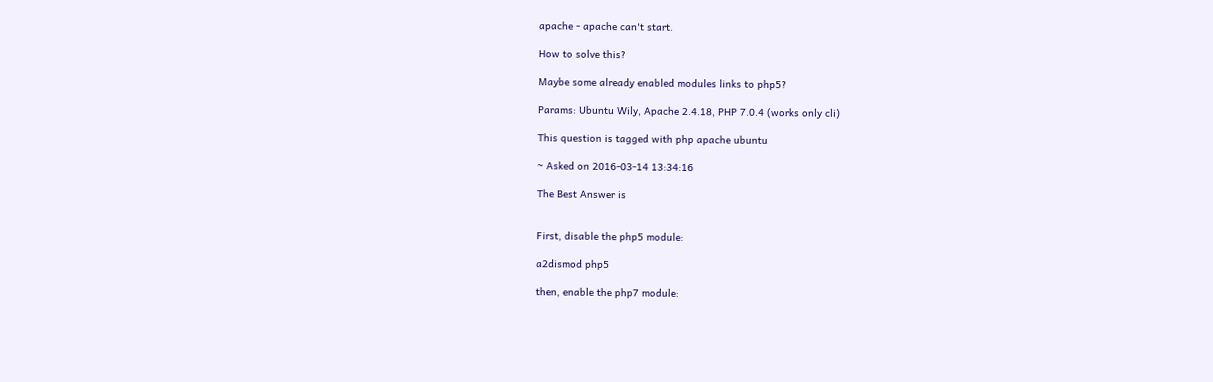apache - apache can't start.

How to solve this?

Maybe some already enabled modules links to php5?

Params: Ubuntu Wily, Apache 2.4.18, PHP 7.0.4 (works only cli)

This question is tagged with php apache ubuntu

~ Asked on 2016-03-14 13:34:16

The Best Answer is


First, disable the php5 module:

a2dismod php5

then, enable the php7 module: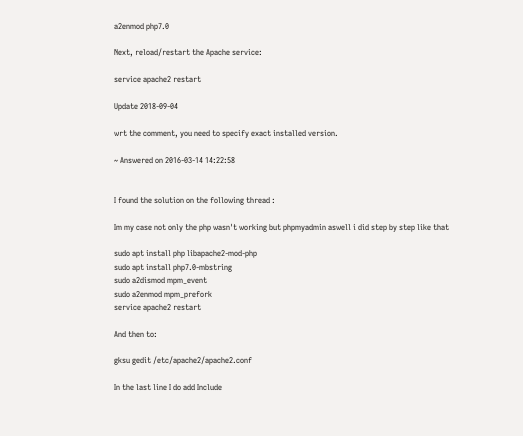a2enmod php7.0

Next, reload/restart the Apache service:

service apache2 restart

Update 2018-09-04

wrt the comment, you need to specify exact installed version.

~ Answered on 2016-03-14 14:22:58


I found the solution on the following thread :

Im my case not only the php wasn't working but phpmyadmin aswell i did step by step like that

sudo apt install php libapache2-mod-php
sudo apt install php7.0-mbstring
sudo a2dismod mpm_event
sudo a2enmod mpm_prefork
service apache2 restart

And then to:

gksu gedit /etc/apache2/apache2.conf

In the last line I do add Include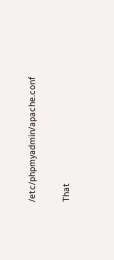/etc/phpmyadmin/apache.conf

That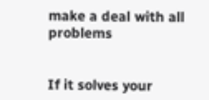make a deal with all problems


If it solves your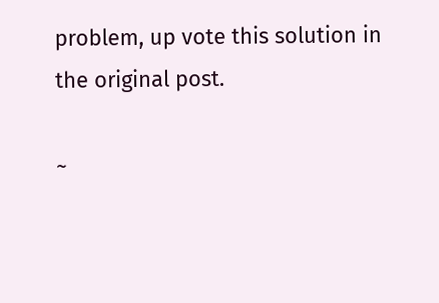problem, up vote this solution in the original post.

~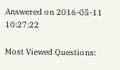Answered on 2016-05-11 10:27:22

Most Viewed Questions: